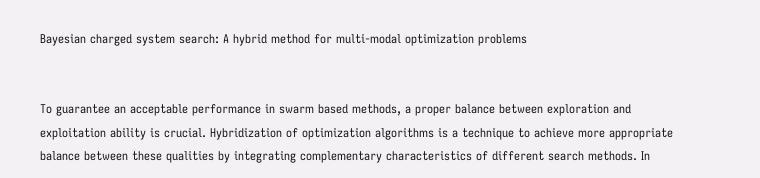Bayesian charged system search: A hybrid method for multi-modal optimization problems


To guarantee an acceptable performance in swarm based methods, a proper balance between exploration and exploitation ability is crucial. Hybridization of optimization algorithms is a technique to achieve more appropriate balance between these qualities by integrating complementary characteristics of different search methods. In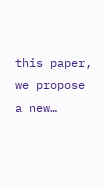this paper, we propose a new…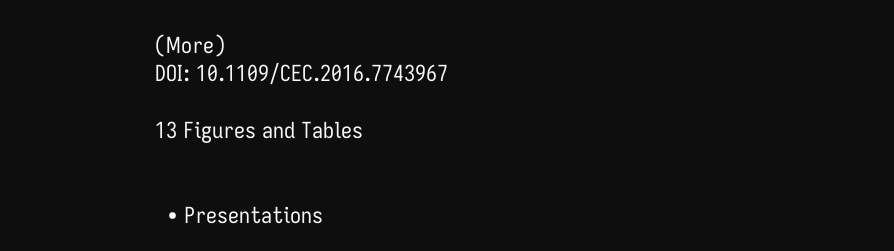(More)
DOI: 10.1109/CEC.2016.7743967

13 Figures and Tables


  • Presentations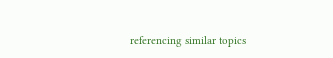referencing similar topics